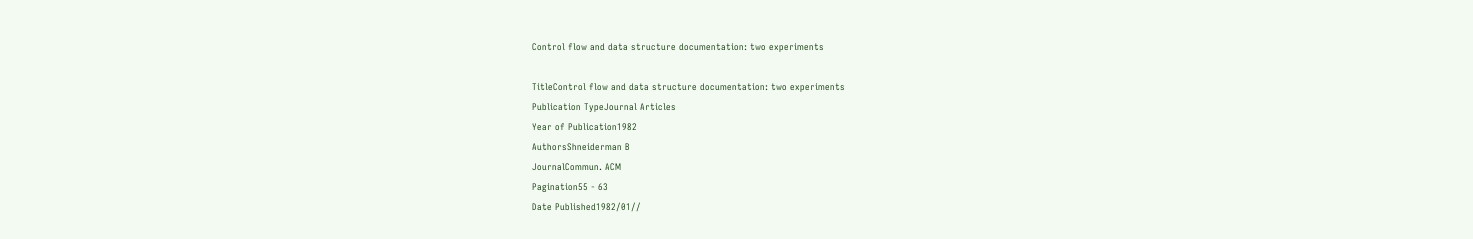Control flow and data structure documentation: two experiments

TitleControl flow and data structure documentation: two experiments
Publication TypeJournal Articles
Year of Publication1982
AuthorsShneiderman B
JournalCommun. ACM
Pagination55 - 63
Date Published1982/01//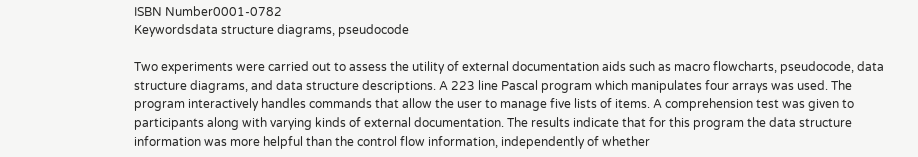ISBN Number0001-0782
Keywordsdata structure diagrams, pseudocode

Two experiments were carried out to assess the utility of external documentation aids such as macro flowcharts, pseudocode, data structure diagrams, and data structure descriptions. A 223 line Pascal program which manipulates four arrays was used. The program interactively handles commands that allow the user to manage five lists of items. A comprehension test was given to participants along with varying kinds of external documentation. The results indicate that for this program the data structure information was more helpful than the control flow information, independently of whether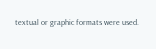textual or graphic formats were used.